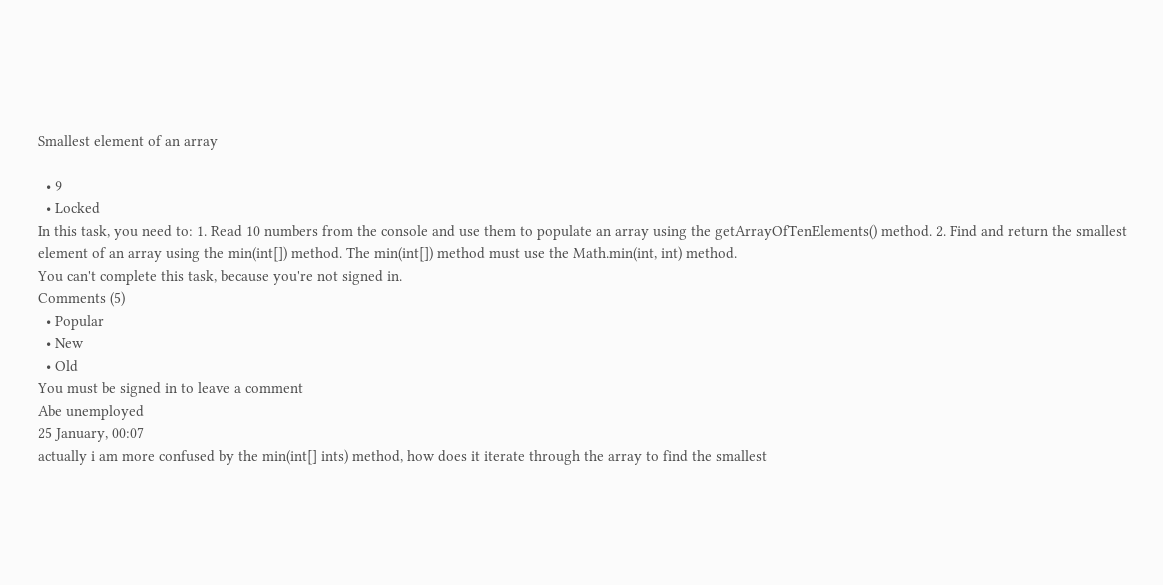Smallest element of an array

  • 9
  • Locked
In this task, you need to: 1. Read 10 numbers from the console and use them to populate an array using the getArrayOfTenElements() method. 2. Find and return the smallest element of an array using the min(int[]) method. The min(int[]) method must use the Math.min(int, int) method.
You can't complete this task, because you're not signed in.
Comments (5)
  • Popular
  • New
  • Old
You must be signed in to leave a comment
Abe unemployed
25 January, 00:07
actually i am more confused by the min(int[] ints) method, how does it iterate through the array to find the smallest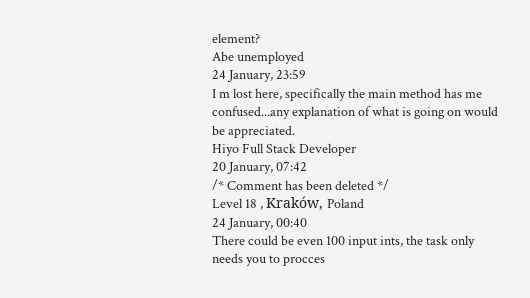element?
Abe unemployed
24 January, 23:59
I m lost here, specifically the main method has me confused...any explanation of what is going on would be appreciated.
Hiyo Full Stack Developer
20 January, 07:42
/* Comment has been deleted */
Level 18 , Kraków, Poland
24 January, 00:40
There could be even 100 input ints, the task only needs you to procces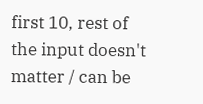first 10, rest of the input doesn't matter / can be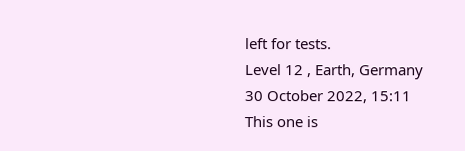left for tests.
Level 12 , Earth, Germany
30 October 2022, 15:11
This one is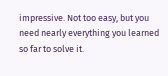impressive. Not too easy, but you need nearly everything you learned so far to solve it.